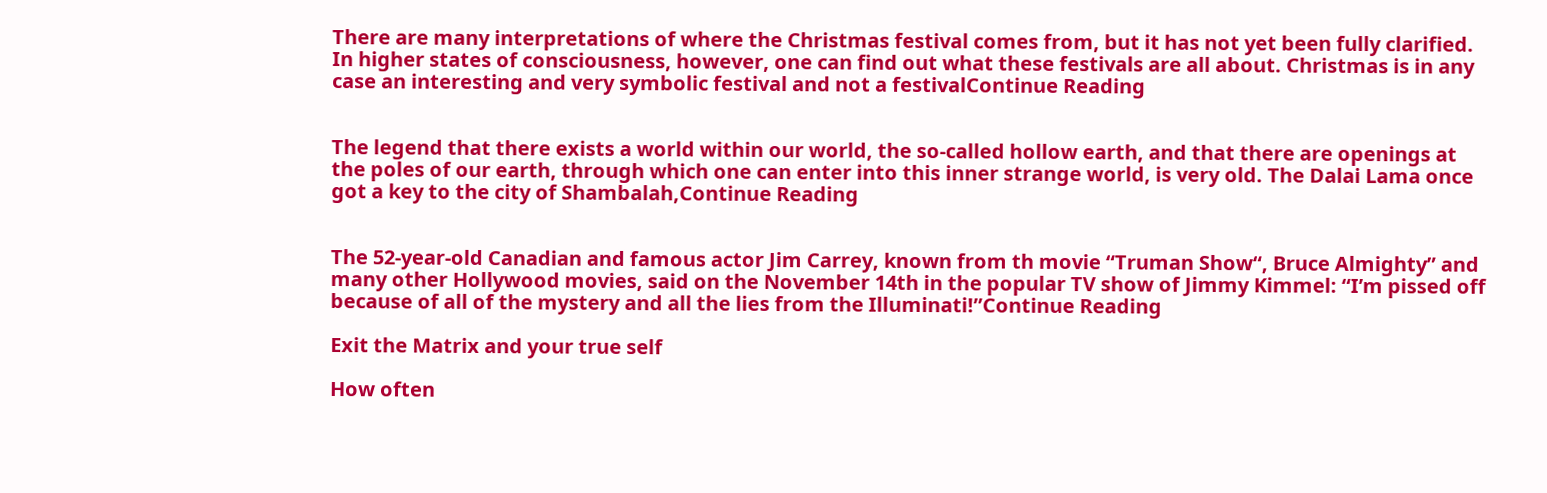There are many interpretations of where the Christmas festival comes from, but it has not yet been fully clarified. In higher states of consciousness, however, one can find out what these festivals are all about. Christmas is in any case an interesting and very symbolic festival and not a festivalContinue Reading


The legend that there exists a world within our world, the so-called hollow earth, and that there are openings at the poles of our earth, through which one can enter into this inner strange world, is very old. The Dalai Lama once got a key to the city of Shambalah,Continue Reading


The 52-year-old Canadian and famous actor Jim Carrey, known from th movie “Truman Show“, Bruce Almighty” and many other Hollywood movies, said on the November 14th in the popular TV show of Jimmy Kimmel: “I’m pissed off because of all of the mystery and all the lies from the Illuminati!”Continue Reading

Exit the Matrix and your true self

How often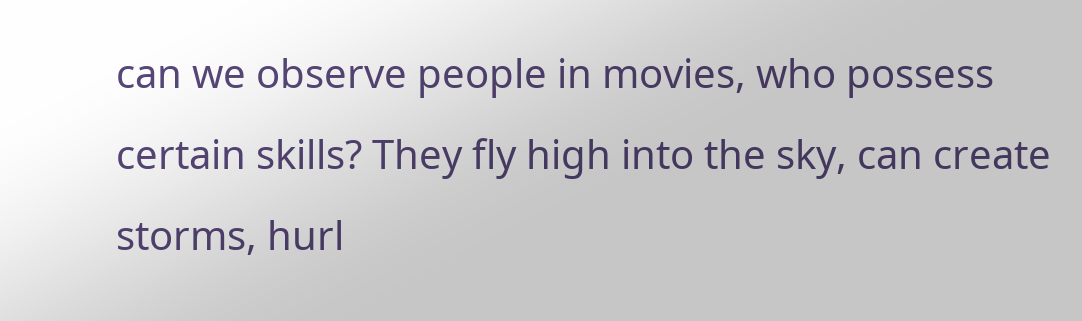can we observe people in movies, who possess certain skills? They fly high into the sky, can create storms, hurl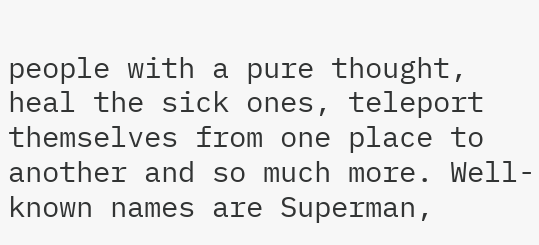people with a pure thought, heal the sick ones, teleport themselves from one place to another and so much more. Well-known names are Superman,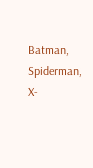Batman, Spiderman, X-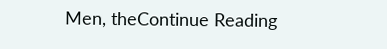Men, theContinue Reading